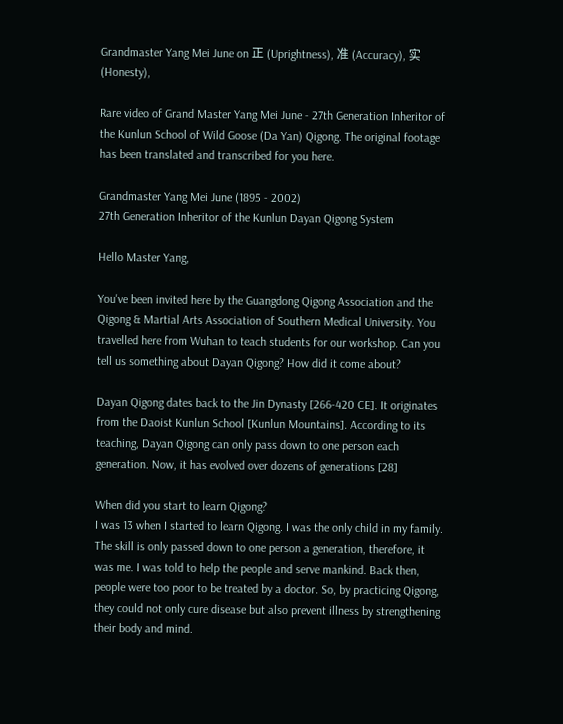Grandmaster Yang Mei June on 正 (Uprightness), 准 (Accuracy), 实 (Honesty),

Rare video of Grand Master Yang Mei June - 27th Generation Inheritor of the Kunlun School of Wild Goose (Da Yan) Qigong. The original footage has been translated and transcribed for you here.

Grandmaster Yang Mei June (1895 - 2002)
27th Generation Inheritor of the Kunlun Dayan Qigong System

Hello Master Yang,

You've been invited here by the Guangdong Qigong Association and the Qigong & Martial Arts Association of Southern Medical University. You travelled here from Wuhan to teach students for our workshop. Can you tell us something about Dayan Qigong? How did it come about?

Dayan Qigong dates back to the Jin Dynasty [266-420 CE]. It originates from the Daoist Kunlun School [Kunlun Mountains]. According to its teaching, Dayan Qigong can only pass down to one person each generation. Now, it has evolved over dozens of generations [28]

When did you start to learn Qigong?
I was 13 when I started to learn Qigong. I was the only child in my family. The skill is only passed down to one person a generation, therefore, it was me. I was told to help the people and serve mankind. Back then, people were too poor to be treated by a doctor. So, by practicing Qigong, they could not only cure disease but also prevent illness by strengthening their body and mind.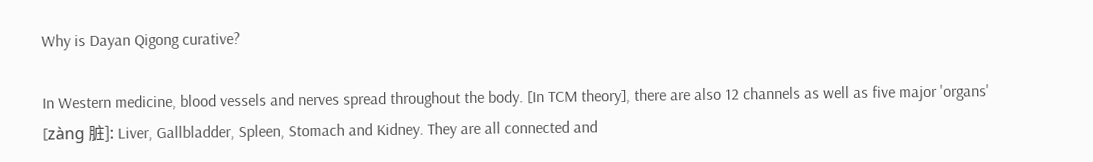Why is Dayan Qigong curative?

In Western medicine, blood vessels and nerves spread throughout the body. [In TCM theory], there are also 12 channels as well as five major 'organs' [zàng 脏]: Liver, Gallbladder, Spleen, Stomach and Kidney. They are all connected and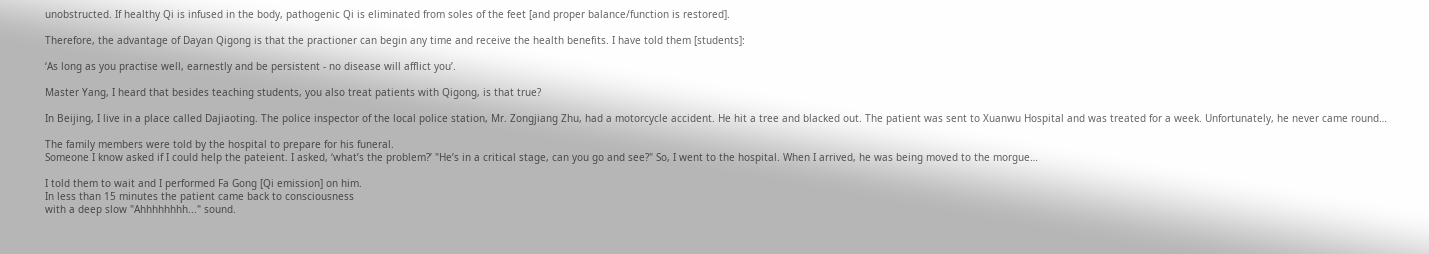unobstructed. If healthy Qi is infused in the body, pathogenic Qi is eliminated from soles of the feet [and proper balance/function is restored].

Therefore, the advantage of Dayan Qigong is that the practioner can begin any time and receive the health benefits. I have told them [students]:

‘As long as you practise well, earnestly and be persistent - no disease will afflict you’.

Master Yang, I heard that besides teaching students, you also treat patients with Qigong, is that true?

In Beijing, I live in a place called Dajiaoting. The police inspector of the local police station, Mr. Zongjiang Zhu, had a motorcycle accident. He hit a tree and blacked out. The patient was sent to Xuanwu Hospital and was treated for a week. Unfortunately, he never came round…

The family members were told by the hospital to prepare for his funeral.
Someone I know asked if I could help the pateient. I asked, ‘what’s the problem?’ "He’s in a critical stage, can you go and see?" So, I went to the hospital. When I arrived, he was being moved to the morgue…

I told them to wait and I performed Fa Gong [Qi emission] on him.
In less than 15 minutes the patient came back to consciousness
with a deep slow "Ahhhhhhhh..." sound.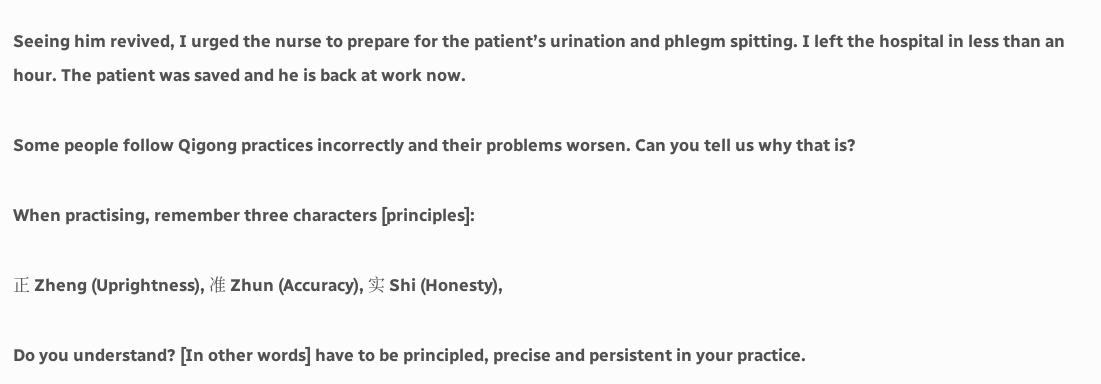Seeing him revived, I urged the nurse to prepare for the patient’s urination and phlegm spitting. I left the hospital in less than an hour. The patient was saved and he is back at work now.

Some people follow Qigong practices incorrectly and their problems worsen. Can you tell us why that is?

When practising, remember three characters [principles]:

正 Zheng (Uprightness), 准 Zhun (Accuracy), 实 Shi (Honesty),

Do you understand? [In other words] have to be principled, precise and persistent in your practice.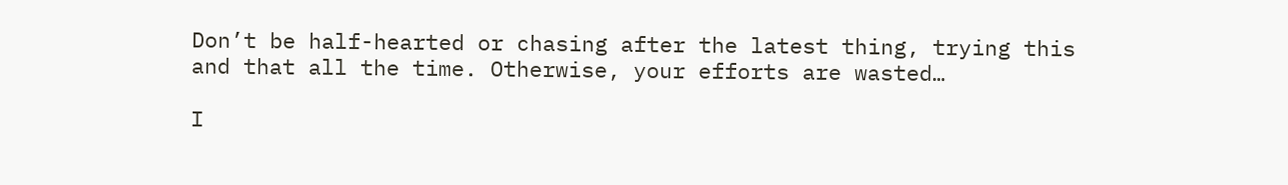Don’t be half-hearted or chasing after the latest thing, trying this and that all the time. Otherwise, your efforts are wasted…

I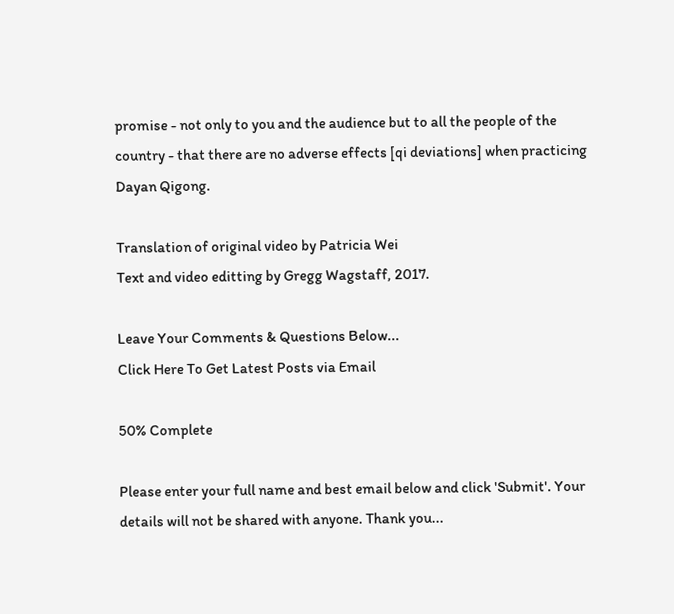promise - not only to you and the audience but to all the people of the country - that there are no adverse effects [qi deviations] when practicing Dayan Qigong.

Translation of original video by Patricia Wei
Text and video editting by Gregg Wagstaff, 2017.

Leave Your Comments & Questions Below...
Click Here To Get Latest Posts via Email

50% Complete

Please enter your full name and best email below and click 'Submit'. Your details will not be shared with anyone. Thank you...